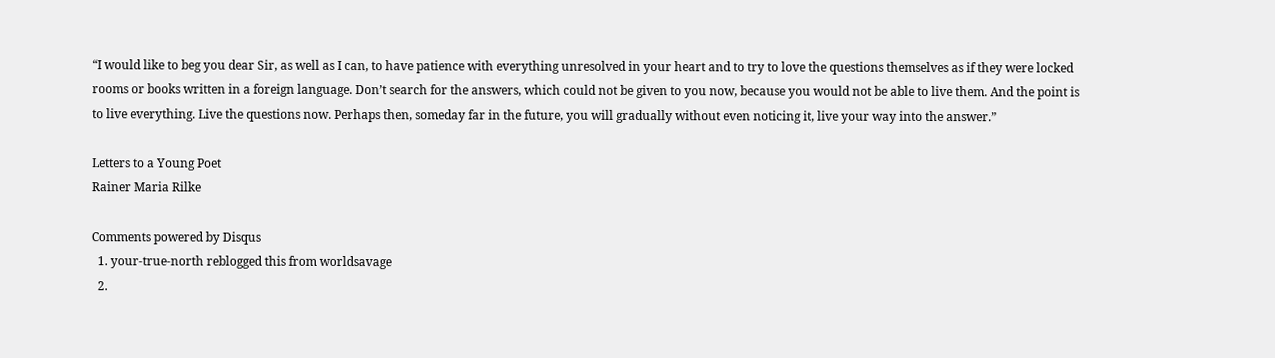“I would like to beg you dear Sir, as well as I can, to have patience with everything unresolved in your heart and to try to love the questions themselves as if they were locked rooms or books written in a foreign language. Don’t search for the answers, which could not be given to you now, because you would not be able to live them. And the point is to live everything. Live the questions now. Perhaps then, someday far in the future, you will gradually without even noticing it, live your way into the answer.”

Letters to a Young Poet
Rainer Maria Rilke

Comments powered by Disqus
  1. your-true-north reblogged this from worldsavage
  2.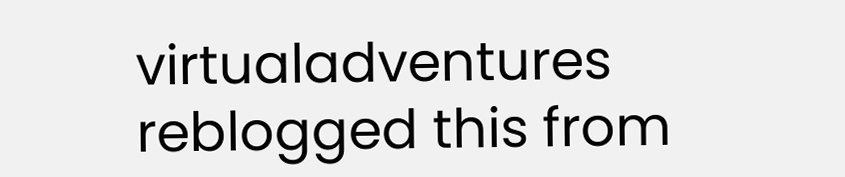virtualadventures reblogged this from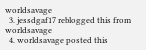worldsavage
  3. jessdgaf17 reblogged this from worldsavage
  4. worldsavage posted this